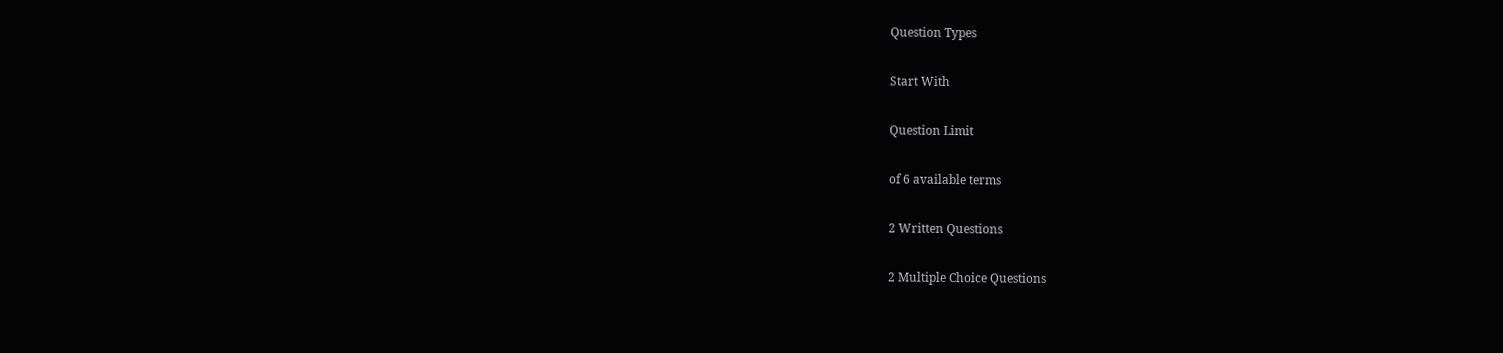Question Types

Start With

Question Limit

of 6 available terms

2 Written Questions

2 Multiple Choice Questions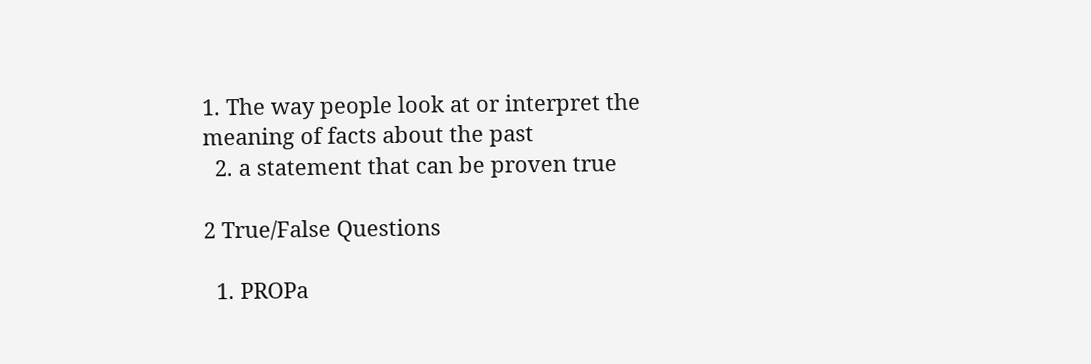1. The way people look at or interpret the meaning of facts about the past
  2. a statement that can be proven true

2 True/False Questions

  1. PROPa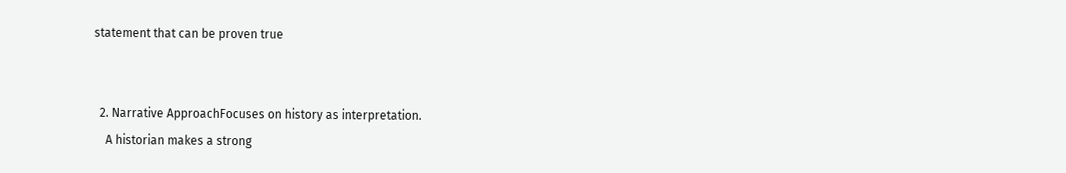statement that can be proven true


  2. Narrative ApproachFocuses on history as interpretation.
    A historian makes a strong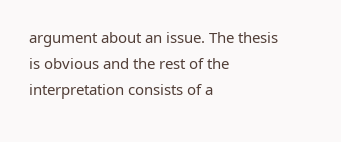argument about an issue. The thesis is obvious and the rest of the interpretation consists of a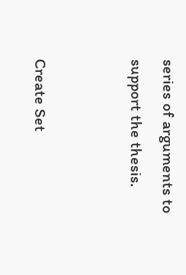series of arguments to support the thesis.


Create Set